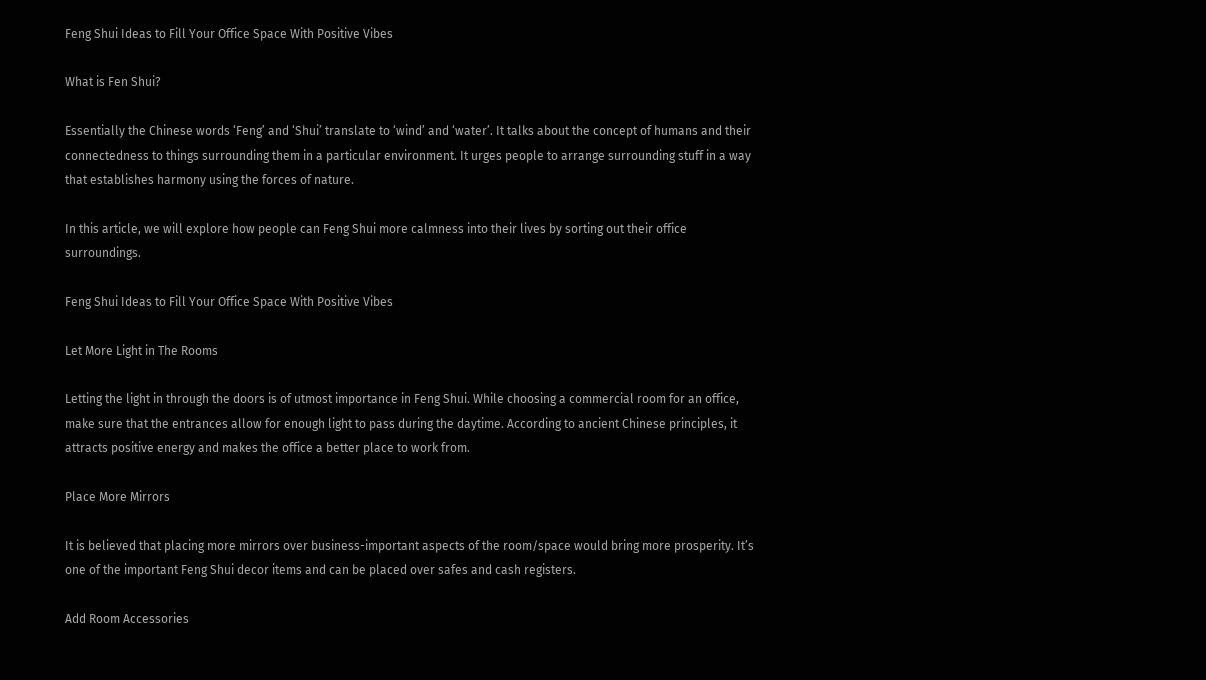Feng Shui Ideas to Fill Your Office Space With Positive Vibes

What is Fen Shui?

Essentially the Chinese words ‘Feng’ and ‘Shui’ translate to ‘wind’ and ‘water’. It talks about the concept of humans and their connectedness to things surrounding them in a particular environment. It urges people to arrange surrounding stuff in a way that establishes harmony using the forces of nature.

In this article, we will explore how people can Feng Shui more calmness into their lives by sorting out their office surroundings.

Feng Shui Ideas to Fill Your Office Space With Positive Vibes

Let More Light in The Rooms

Letting the light in through the doors is of utmost importance in Feng Shui. While choosing a commercial room for an office, make sure that the entrances allow for enough light to pass during the daytime. According to ancient Chinese principles, it attracts positive energy and makes the office a better place to work from.

Place More Mirrors

It is believed that placing more mirrors over business-important aspects of the room/space would bring more prosperity. It’s one of the important Feng Shui decor items and can be placed over safes and cash registers.

Add Room Accessories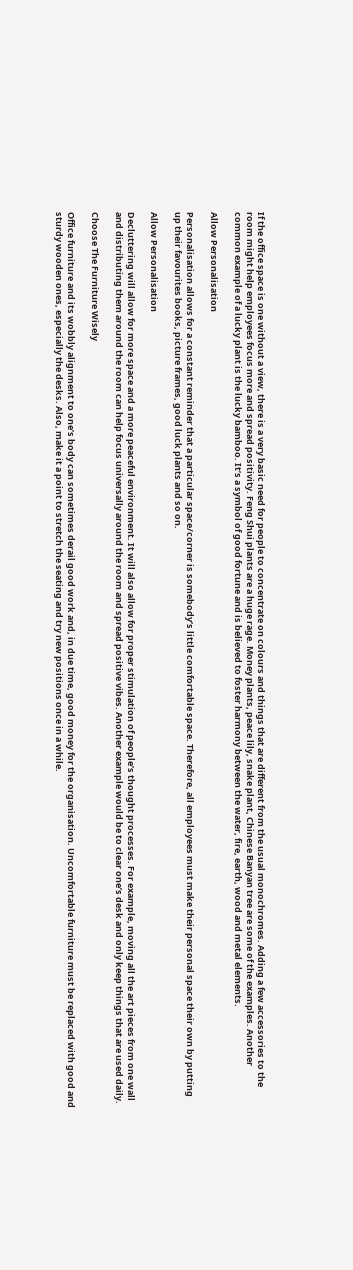If the office space is one without a view, there is a very basic need for people to concentrate on colours and things that are different from the usual monochromes. Adding a few accessories to the room might help employees focus more and spread positivity. Feng Shui plants are a huge rage. Money plants, peace lily, snake plant, Chinese Banyan tree are some of the examples. Another common example of a lucky plant is the lucky bamboo. It’s a symbol of good fortune and is believed to foster harmony between the water, fire, earth, wood and metal elements.

Allow Personalisation

Personalisation allows for a constant reminder that a particular space/corner is somebody’s little comfortable space. Therefore, all employees must make their personal space their own by putting up their favourites books, picture frames, good luck plants and so on.

Allow Personalisation

Decluttering will allow for more space and a more peaceful environment. It will also allow for proper stimulation of people’s thought processes. For example, moving all the art pieces from one wall and distributing them around the room can help focus universally around the room and spread positive vibes. Another example would be to clear one’s desk and only keep things that are used daily.

Choose The Furniture Wisely

Office furniture and its wobbly alignment to one’s body can sometimes derail good work and, in due time, good money for the organisation. Uncomfortable furniture must be replaced with good and sturdy wooden ones, especially the desks. Also, make it a point to stretch the seating and try new positions once in a while.